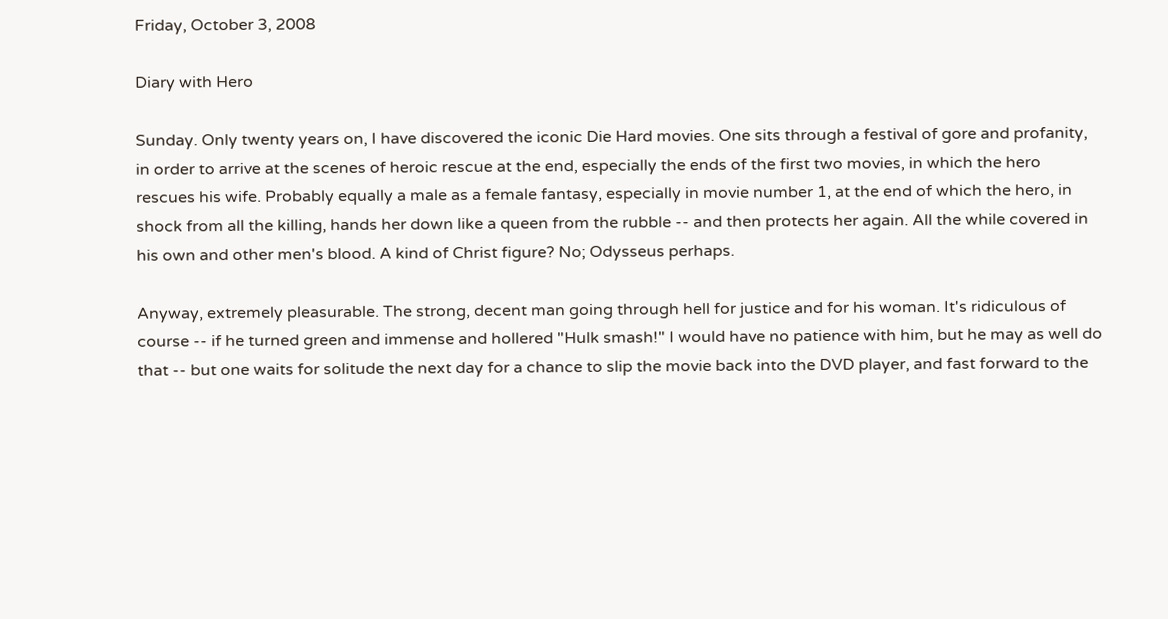Friday, October 3, 2008

Diary with Hero

Sunday. Only twenty years on, I have discovered the iconic Die Hard movies. One sits through a festival of gore and profanity, in order to arrive at the scenes of heroic rescue at the end, especially the ends of the first two movies, in which the hero rescues his wife. Probably equally a male as a female fantasy, especially in movie number 1, at the end of which the hero, in shock from all the killing, hands her down like a queen from the rubble -- and then protects her again. All the while covered in his own and other men's blood. A kind of Christ figure? No; Odysseus perhaps.

Anyway, extremely pleasurable. The strong, decent man going through hell for justice and for his woman. It's ridiculous of course -- if he turned green and immense and hollered "Hulk smash!" I would have no patience with him, but he may as well do that -- but one waits for solitude the next day for a chance to slip the movie back into the DVD player, and fast forward to the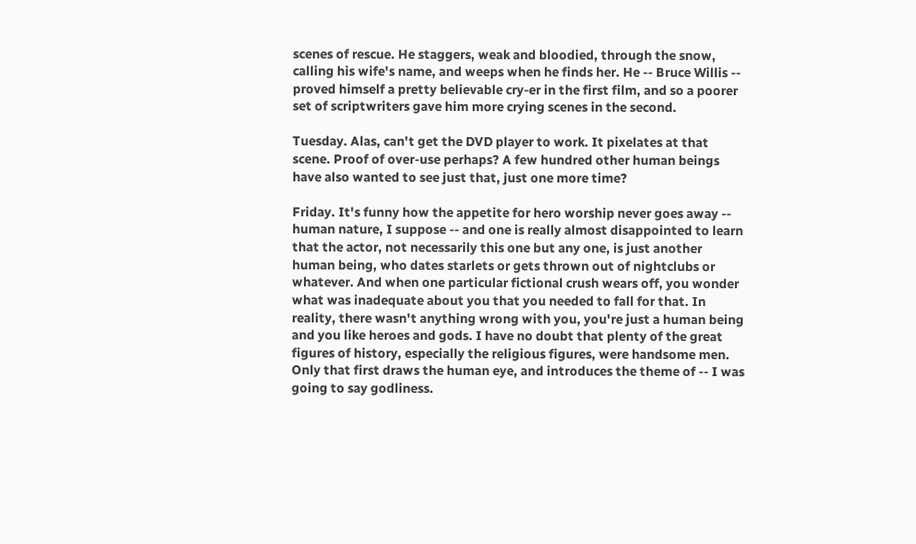scenes of rescue. He staggers, weak and bloodied, through the snow, calling his wife's name, and weeps when he finds her. He -- Bruce Willis -- proved himself a pretty believable cry-er in the first film, and so a poorer set of scriptwriters gave him more crying scenes in the second.

Tuesday. Alas, can't get the DVD player to work. It pixelates at that scene. Proof of over-use perhaps? A few hundred other human beings have also wanted to see just that, just one more time?

Friday. It's funny how the appetite for hero worship never goes away -- human nature, I suppose -- and one is really almost disappointed to learn that the actor, not necessarily this one but any one, is just another human being, who dates starlets or gets thrown out of nightclubs or whatever. And when one particular fictional crush wears off, you wonder what was inadequate about you that you needed to fall for that. In reality, there wasn't anything wrong with you, you're just a human being and you like heroes and gods. I have no doubt that plenty of the great figures of history, especially the religious figures, were handsome men. Only that first draws the human eye, and introduces the theme of -- I was going to say godliness.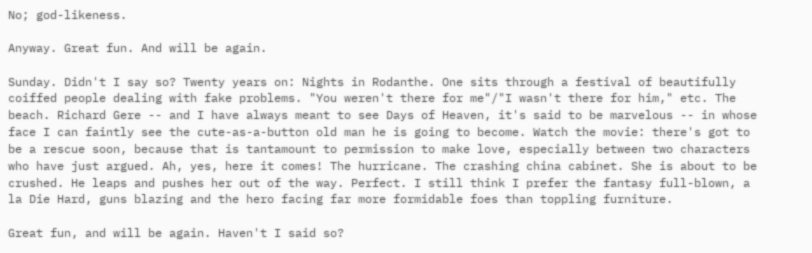No; god-likeness.

Anyway. Great fun. And will be again.

Sunday. Didn't I say so? Twenty years on: Nights in Rodanthe. One sits through a festival of beautifully coiffed people dealing with fake problems. "You weren't there for me"/"I wasn't there for him," etc. The beach. Richard Gere -- and I have always meant to see Days of Heaven, it's said to be marvelous -- in whose face I can faintly see the cute-as-a-button old man he is going to become. Watch the movie: there's got to be a rescue soon, because that is tantamount to permission to make love, especially between two characters who have just argued. Ah, yes, here it comes! The hurricane. The crashing china cabinet. She is about to be crushed. He leaps and pushes her out of the way. Perfect. I still think I prefer the fantasy full-blown, a la Die Hard, guns blazing and the hero facing far more formidable foes than toppling furniture.

Great fun, and will be again. Haven't I said so?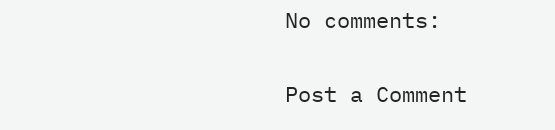No comments:

Post a Comment